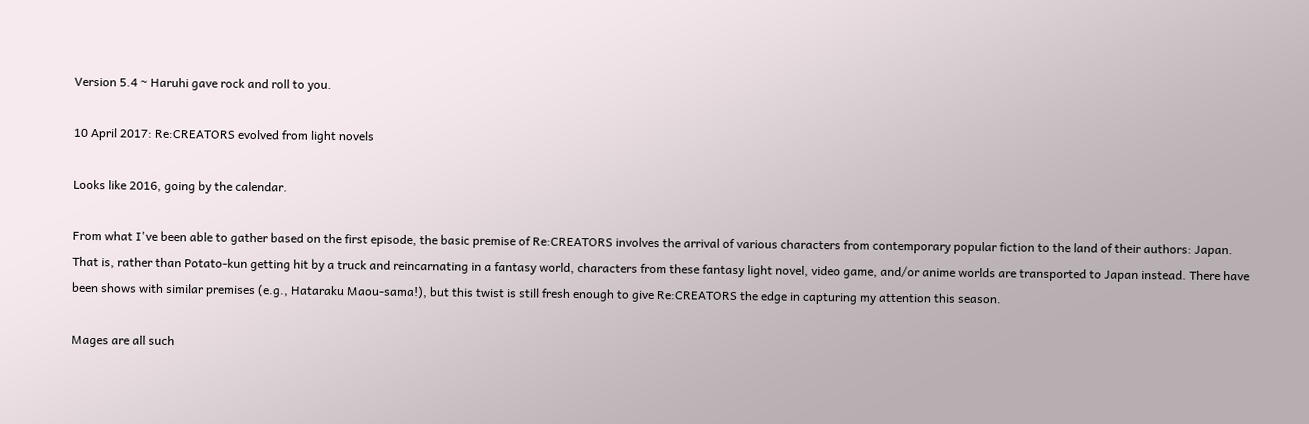Version 5.4 ~ Haruhi gave rock and roll to you.

10 April 2017: Re:CREATORS evolved from light novels

Looks like 2016, going by the calendar.

From what I've been able to gather based on the first episode, the basic premise of Re:CREATORS involves the arrival of various characters from contemporary popular fiction to the land of their authors: Japan. That is, rather than Potato-kun getting hit by a truck and reincarnating in a fantasy world, characters from these fantasy light novel, video game, and/or anime worlds are transported to Japan instead. There have been shows with similar premises (e.g., Hataraku Maou-sama!), but this twist is still fresh enough to give Re:CREATORS the edge in capturing my attention this season.

Mages are all such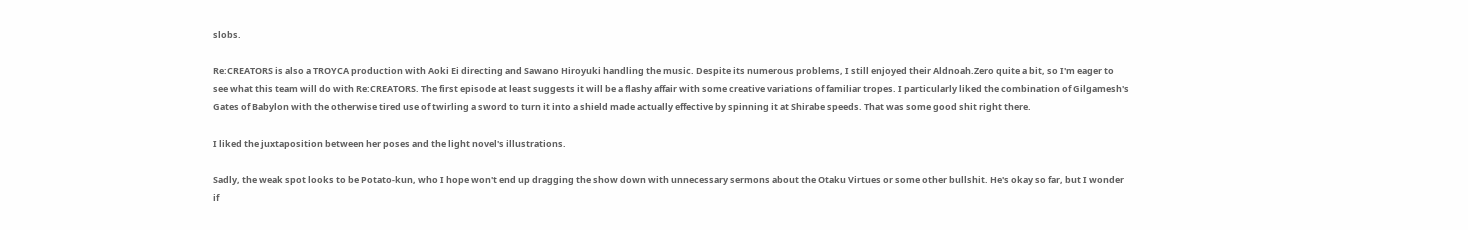slobs.

Re:CREATORS is also a TROYCA production with Aoki Ei directing and Sawano Hiroyuki handling the music. Despite its numerous problems, I still enjoyed their Aldnoah.Zero quite a bit, so I'm eager to see what this team will do with Re:CREATORS. The first episode at least suggests it will be a flashy affair with some creative variations of familiar tropes. I particularly liked the combination of Gilgamesh's Gates of Babylon with the otherwise tired use of twirling a sword to turn it into a shield made actually effective by spinning it at Shirabe speeds. That was some good shit right there.

I liked the juxtaposition between her poses and the light novel's illustrations.

Sadly, the weak spot looks to be Potato-kun, who I hope won't end up dragging the show down with unnecessary sermons about the Otaku Virtues or some other bullshit. He's okay so far, but I wonder if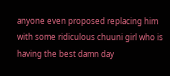anyone even proposed replacing him with some ridiculous chuuni girl who is having the best damn day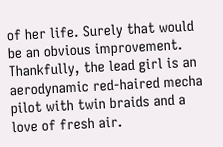of her life. Surely that would be an obvious improvement. Thankfully, the lead girl is an aerodynamic red-haired mecha pilot with twin braids and a love of fresh air.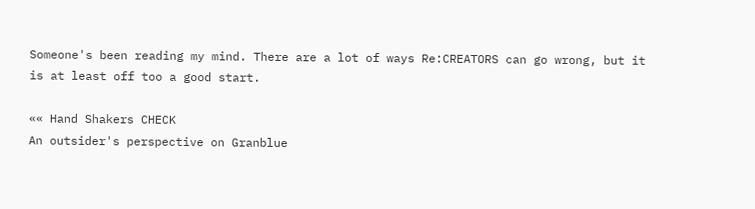Someone's been reading my mind. There are a lot of ways Re:CREATORS can go wrong, but it is at least off too a good start.

«« Hand Shakers CHECK
An outsider's perspective on Granblue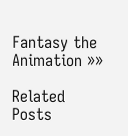Fantasy the Animation »»

Related Posts